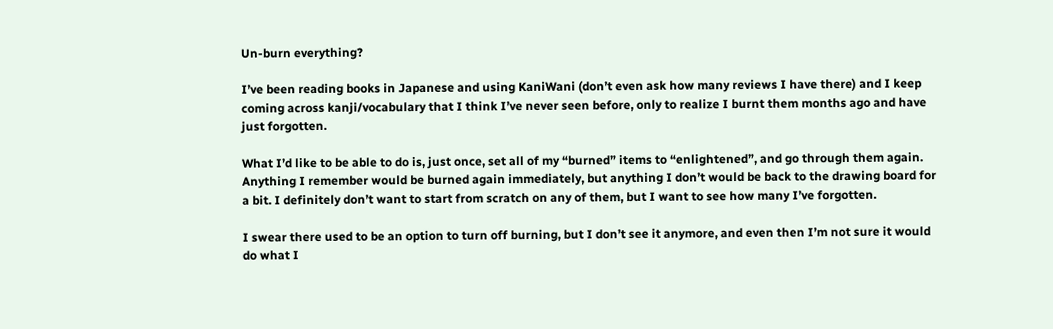Un-burn everything?

I’ve been reading books in Japanese and using KaniWani (don’t even ask how many reviews I have there) and I keep coming across kanji/vocabulary that I think I’ve never seen before, only to realize I burnt them months ago and have just forgotten.

What I’d like to be able to do is, just once, set all of my “burned” items to “enlightened”, and go through them again. Anything I remember would be burned again immediately, but anything I don’t would be back to the drawing board for a bit. I definitely don’t want to start from scratch on any of them, but I want to see how many I’ve forgotten.

I swear there used to be an option to turn off burning, but I don’t see it anymore, and even then I’m not sure it would do what I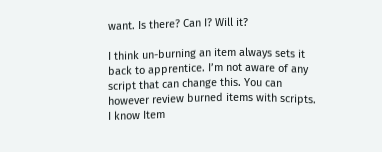want. Is there? Can I? Will it?

I think un-burning an item always sets it back to apprentice. I’m not aware of any script that can change this. You can however review burned items with scripts. I know Item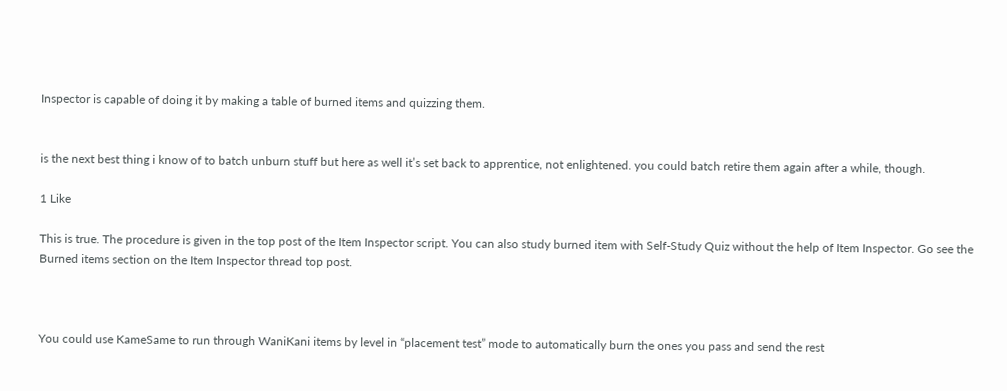Inspector is capable of doing it by making a table of burned items and quizzing them.


is the next best thing i know of to batch unburn stuff but here as well it’s set back to apprentice, not enlightened. you could batch retire them again after a while, though.

1 Like

This is true. The procedure is given in the top post of the Item Inspector script. You can also study burned item with Self-Study Quiz without the help of Item Inspector. Go see the Burned items section on the Item Inspector thread top post.



You could use KameSame to run through WaniKani items by level in “placement test” mode to automatically burn the ones you pass and send the rest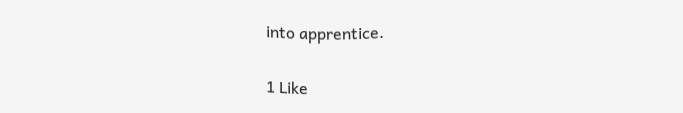into apprentice.

1 Like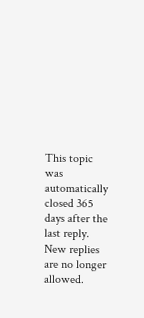This topic was automatically closed 365 days after the last reply. New replies are no longer allowed.